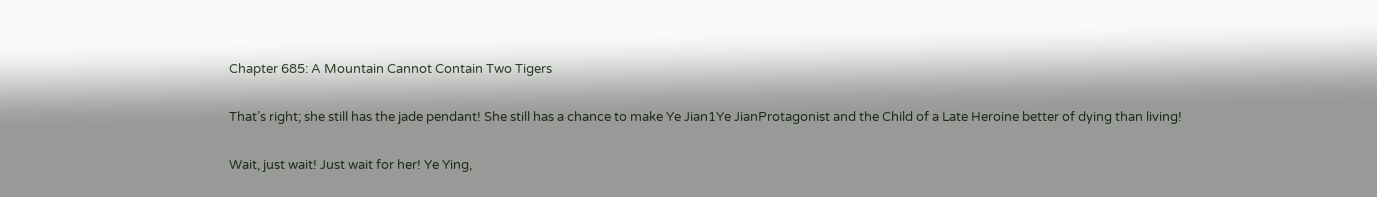Chapter 685: A Mountain Cannot Contain Two Tigers

That’s right; she still has the jade pendant! She still has a chance to make Ye Jian1Ye JianProtagonist and the Child of a Late Heroine better of dying than living!

Wait, just wait! Just wait for her! Ye Ying,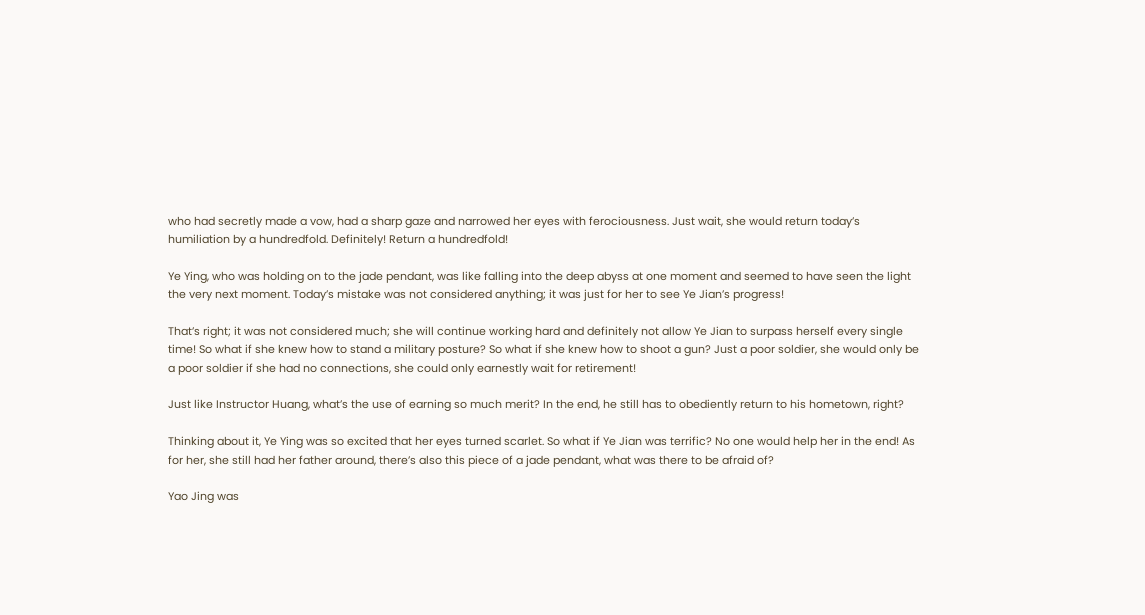who had secretly made a vow, had a sharp gaze and narrowed her eyes with ferociousness. Just wait, she would return today’s humiliation by a hundredfold. Definitely! Return a hundredfold!

Ye Ying, who was holding on to the jade pendant, was like falling into the deep abyss at one moment and seemed to have seen the light the very next moment. Today’s mistake was not considered anything; it was just for her to see Ye Jian’s progress!

That’s right; it was not considered much; she will continue working hard and definitely not allow Ye Jian to surpass herself every single time! So what if she knew how to stand a military posture? So what if she knew how to shoot a gun? Just a poor soldier, she would only be a poor soldier if she had no connections, she could only earnestly wait for retirement!

Just like Instructor Huang, what’s the use of earning so much merit? In the end, he still has to obediently return to his hometown, right?

Thinking about it, Ye Ying was so excited that her eyes turned scarlet. So what if Ye Jian was terrific? No one would help her in the end! As for her, she still had her father around, there’s also this piece of a jade pendant, what was there to be afraid of?

Yao Jing was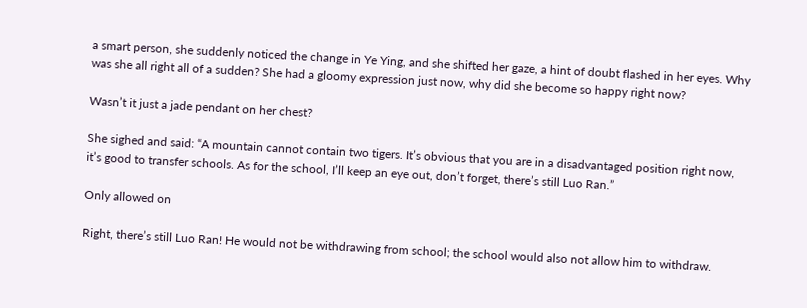a smart person, she suddenly noticed the change in Ye Ying, and she shifted her gaze, a hint of doubt flashed in her eyes. Why was she all right all of a sudden? She had a gloomy expression just now, why did she become so happy right now?

Wasn’t it just a jade pendant on her chest?

She sighed and said: “A mountain cannot contain two tigers. It’s obvious that you are in a disadvantaged position right now, it’s good to transfer schools. As for the school, I’ll keep an eye out, don’t forget, there’s still Luo Ran.”

Only allowed on

Right, there’s still Luo Ran! He would not be withdrawing from school; the school would also not allow him to withdraw.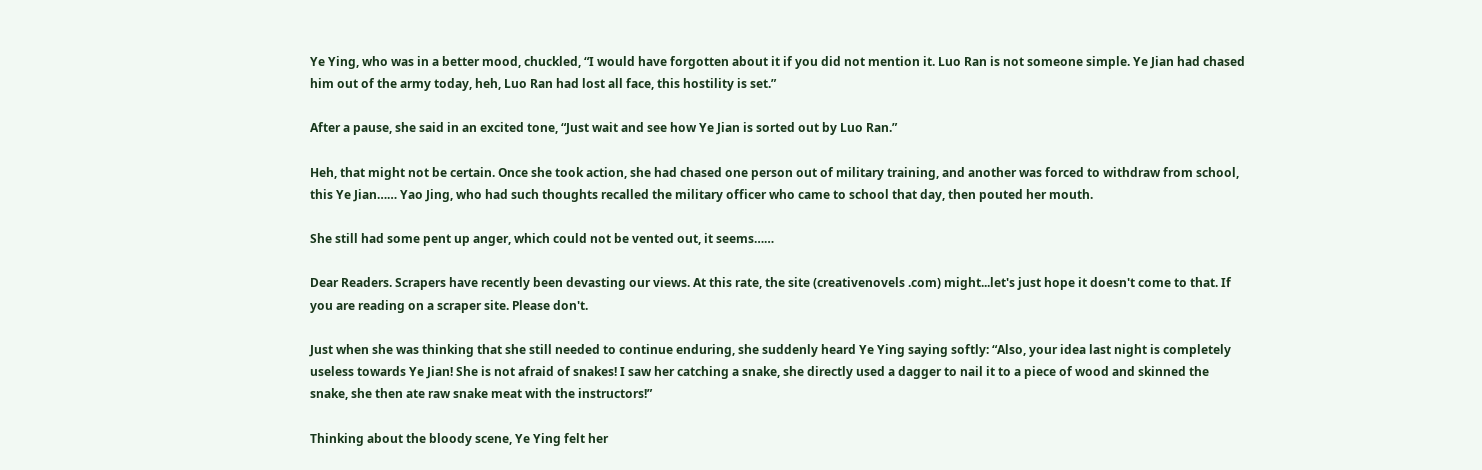Ye Ying, who was in a better mood, chuckled, “I would have forgotten about it if you did not mention it. Luo Ran is not someone simple. Ye Jian had chased him out of the army today, heh, Luo Ran had lost all face, this hostility is set.”

After a pause, she said in an excited tone, “Just wait and see how Ye Jian is sorted out by Luo Ran.”

Heh, that might not be certain. Once she took action, she had chased one person out of military training, and another was forced to withdraw from school, this Ye Jian…… Yao Jing, who had such thoughts recalled the military officer who came to school that day, then pouted her mouth.

She still had some pent up anger, which could not be vented out, it seems……

Dear Readers. Scrapers have recently been devasting our views. At this rate, the site (creativenovels .com) might...let's just hope it doesn't come to that. If you are reading on a scraper site. Please don't.

Just when she was thinking that she still needed to continue enduring, she suddenly heard Ye Ying saying softly: “Also, your idea last night is completely useless towards Ye Jian! She is not afraid of snakes! I saw her catching a snake, she directly used a dagger to nail it to a piece of wood and skinned the snake, she then ate raw snake meat with the instructors!”

Thinking about the bloody scene, Ye Ying felt her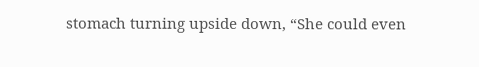stomach turning upside down, “She could even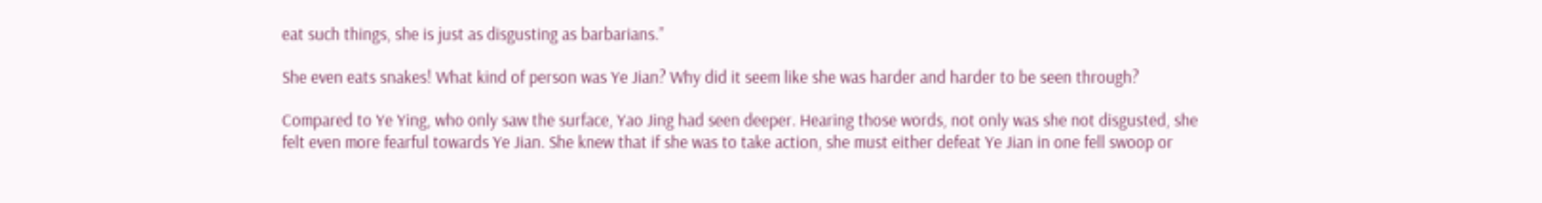eat such things, she is just as disgusting as barbarians.”

She even eats snakes! What kind of person was Ye Jian? Why did it seem like she was harder and harder to be seen through?

Compared to Ye Ying, who only saw the surface, Yao Jing had seen deeper. Hearing those words, not only was she not disgusted, she felt even more fearful towards Ye Jian. She knew that if she was to take action, she must either defeat Ye Jian in one fell swoop or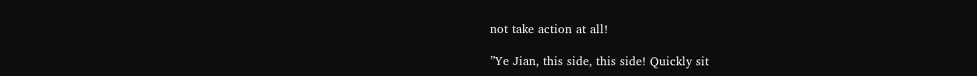not take action at all!

”Ye Jian, this side, this side! Quickly sit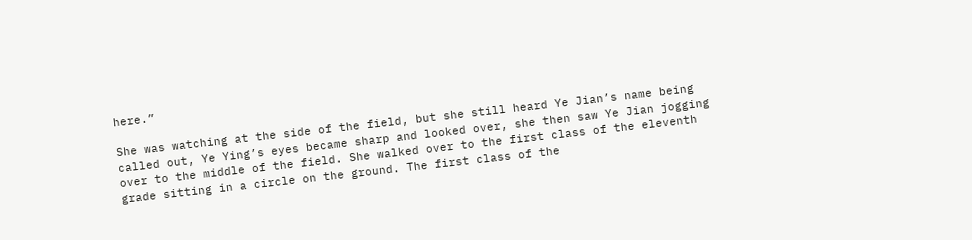here.”

She was watching at the side of the field, but she still heard Ye Jian’s name being called out, Ye Ying’s eyes became sharp and looked over, she then saw Ye Jian jogging over to the middle of the field. She walked over to the first class of the eleventh grade sitting in a circle on the ground. The first class of the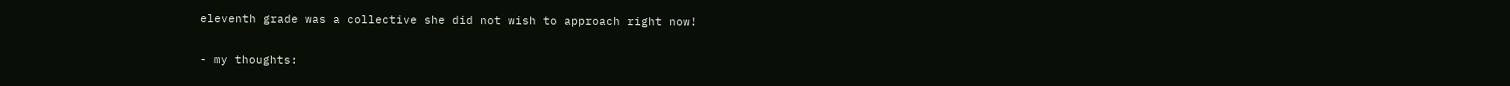eleventh grade was a collective she did not wish to approach right now!

- my thoughts: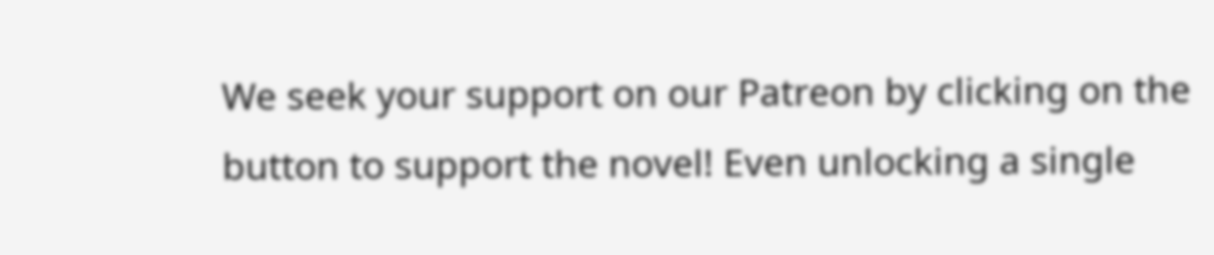We seek your support on our Patreon by clicking on the button to support the novel! Even unlocking a single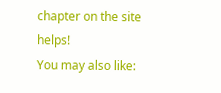chapter on the site helps!
You may also like: